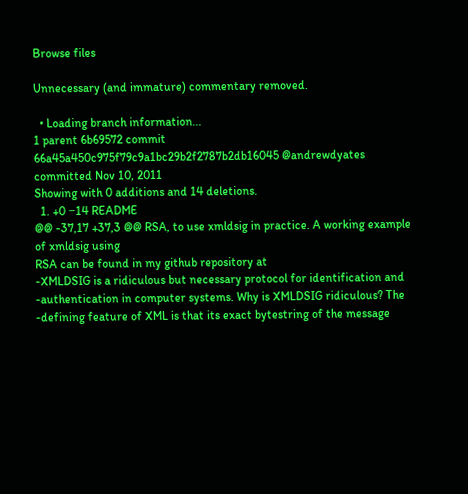Browse files

Unnecessary (and immature) commentary removed.

  • Loading branch information...
1 parent 6b69572 commit 66a45a450c975f79c9a1bc29b2f2787b2db16045 @andrewdyates committed Nov 10, 2011
Showing with 0 additions and 14 deletions.
  1. +0 −14 README
@@ -37,17 +37,3 @@ RSA, to use xmldsig in practice. A working example of xmldsig using
RSA can be found in my github repository at
-XMLDSIG is a ridiculous but necessary protocol for identification and
-authentication in computer systems. Why is XMLDSIG ridiculous? The
-defining feature of XML is that its exact bytestring of the message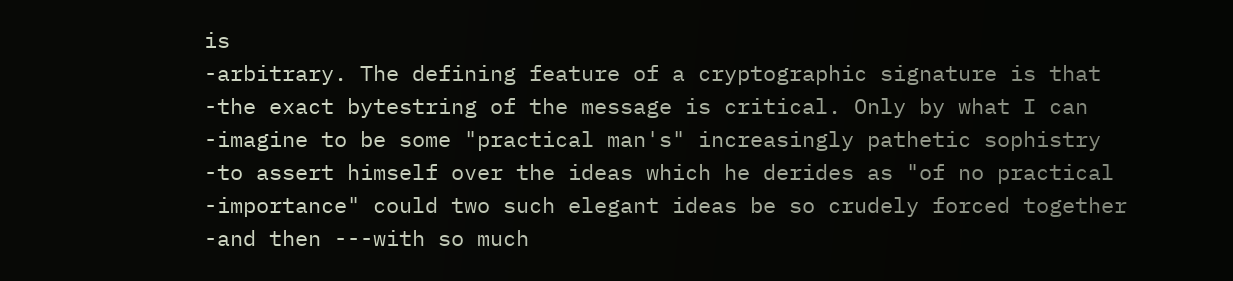is
-arbitrary. The defining feature of a cryptographic signature is that
-the exact bytestring of the message is critical. Only by what I can
-imagine to be some "practical man's" increasingly pathetic sophistry
-to assert himself over the ideas which he derides as "of no practical
-importance" could two such elegant ideas be so crudely forced together
-and then ---with so much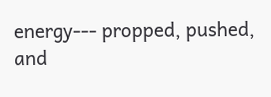energy--- propped, pushed, and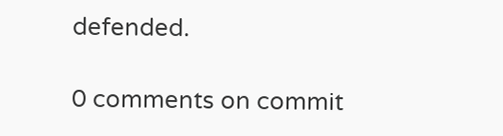defended.

0 comments on commit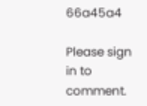66a45a4

Please sign in to comment.